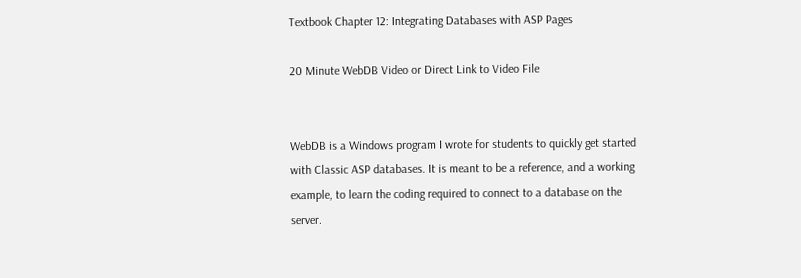Textbook Chapter 12: Integrating Databases with ASP Pages

20 Minute WebDB Video or Direct Link to Video File


WebDB is a Windows program I wrote for students to quickly get started with Classic ASP databases. It is meant to be a reference, and a working example, to learn the coding required to connect to a database on the server.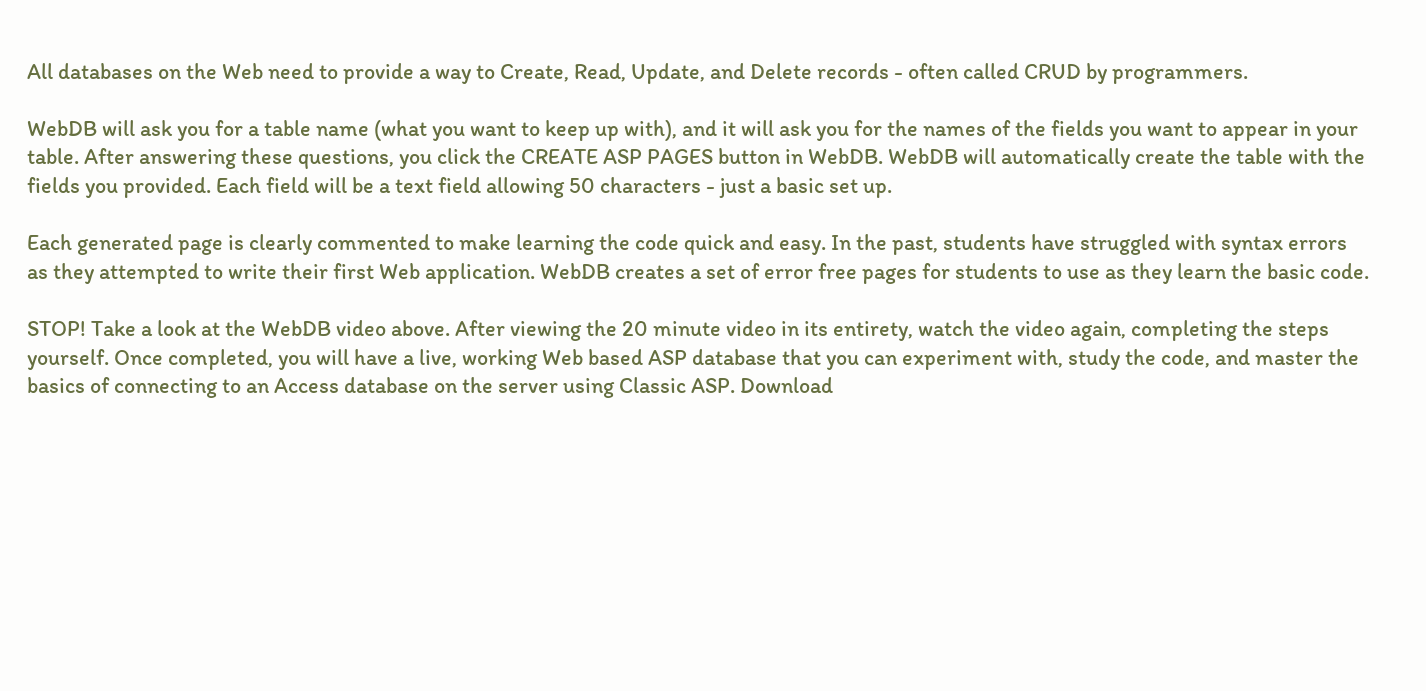All databases on the Web need to provide a way to Create, Read, Update, and Delete records - often called CRUD by programmers.

WebDB will ask you for a table name (what you want to keep up with), and it will ask you for the names of the fields you want to appear in your table. After answering these questions, you click the CREATE ASP PAGES button in WebDB. WebDB will automatically create the table with the fields you provided. Each field will be a text field allowing 50 characters - just a basic set up.

Each generated page is clearly commented to make learning the code quick and easy. In the past, students have struggled with syntax errors as they attempted to write their first Web application. WebDB creates a set of error free pages for students to use as they learn the basic code.

STOP! Take a look at the WebDB video above. After viewing the 20 minute video in its entirety, watch the video again, completing the steps yourself. Once completed, you will have a live, working Web based ASP database that you can experiment with, study the code, and master the basics of connecting to an Access database on the server using Classic ASP. Download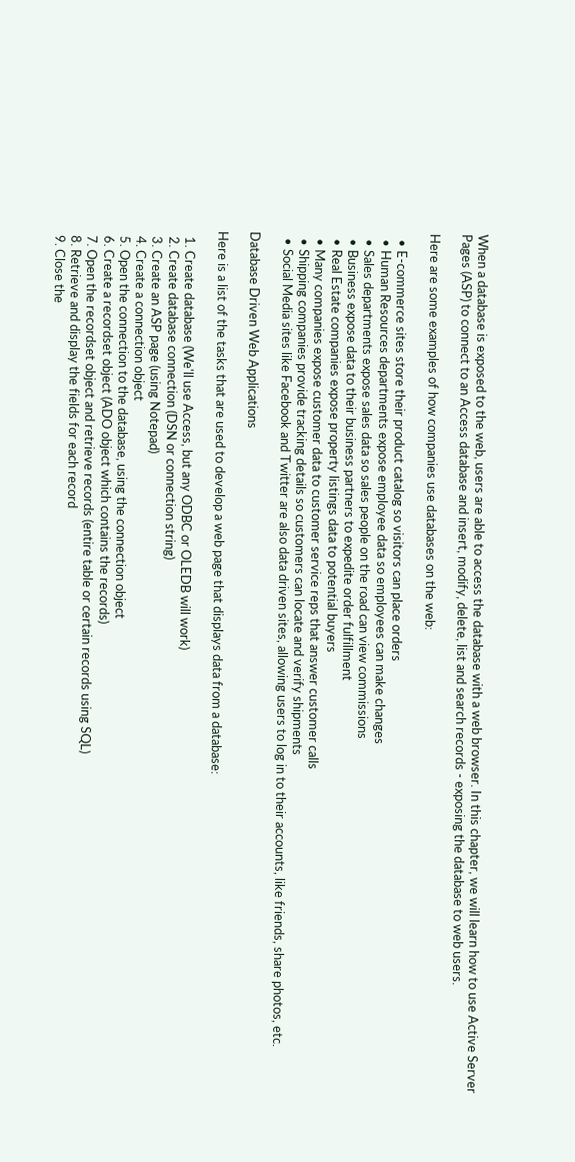When a database is exposed to the web, users are able to access the database with a web browser. In this chapter, we will learn how to use Active Server Pages (ASP) to connect to an Access database and insert, modify, delete, list and search records - exposing the database to web users.

Here are some examples of how companies use databases on the web:

  • E-commerce sites store their product catalog so visitors can place orders
  • Human Resources departments expose employee data so employees can make changes
  • Sales departments expose sales data so sales people on the road can view commissions
  • Business expose data to their business partners to expedite order fulfillment
  • Real Estate companies expose property listings data to potential buyers
  • Many companies expose customer data to customer service reps that answer customer calls
  • Shipping companies provide tracking details so customers can locate and verify shipments
  • Social Media sites like Facebook and Twitter are also data driven sites, allowing users to log in to their accounts, like friends, share photos, etc.

Database Driven Web Applications

Here is a list of the tasks that are used to develop a web page that displays data from a database:

  1. Create database (We'll use Access, but any ODBC or OLEDB will work)
  2. Create database connection (DSN or connection string)
  3. Create an ASP page (using Notepad)
  4. Create a connection object
  5. Open the connection to the database, using the connection object
  6. Create a recordset object (ADO object which contains the records)
  7. Open the recordset object and retrieve records (entire table or certain records using SQL)
  8. Retrieve and display the fields for each record
  9. Close the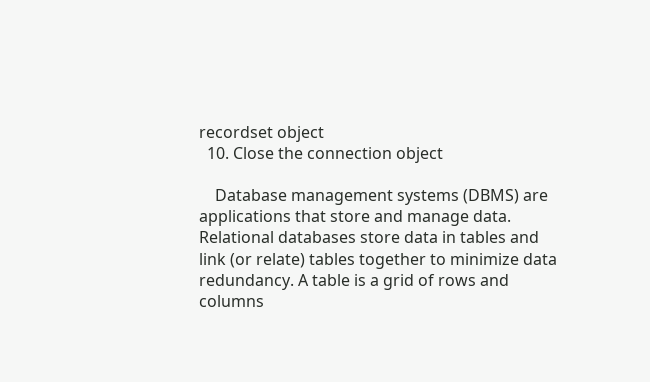recordset object
  10. Close the connection object

    Database management systems (DBMS) are applications that store and manage data. Relational databases store data in tables and link (or relate) tables together to minimize data redundancy. A table is a grid of rows and columns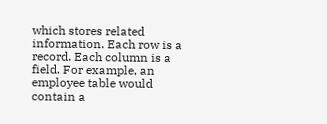which stores related information. Each row is a record. Each column is a field. For example, an employee table would contain a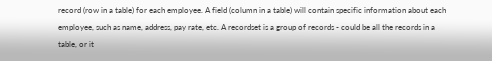record (row in a table) for each employee. A field (column in a table) will contain specific information about each employee, such as name, address, pay rate, etc. A recordset is a group of records - could be all the records in a table, or it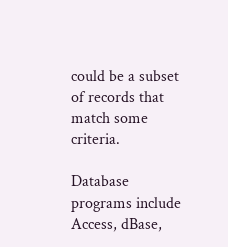could be a subset of records that match some criteria.

Database programs include Access, dBase,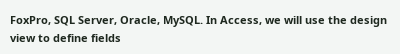FoxPro, SQL Server, Oracle, MySQL. In Access, we will use the design view to define fields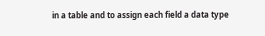in a table and to assign each field a data type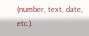(number, text, date, etc.).